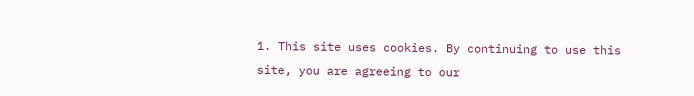1. This site uses cookies. By continuing to use this site, you are agreeing to our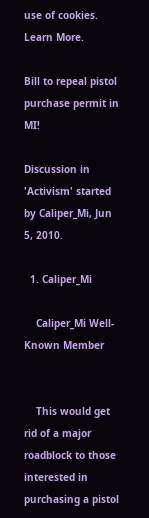use of cookies. Learn More.

Bill to repeal pistol purchase permit in MI!

Discussion in 'Activism' started by Caliper_Mi, Jun 5, 2010.

  1. Caliper_Mi

    Caliper_Mi Well-Known Member


    This would get rid of a major roadblock to those interested in purchasing a pistol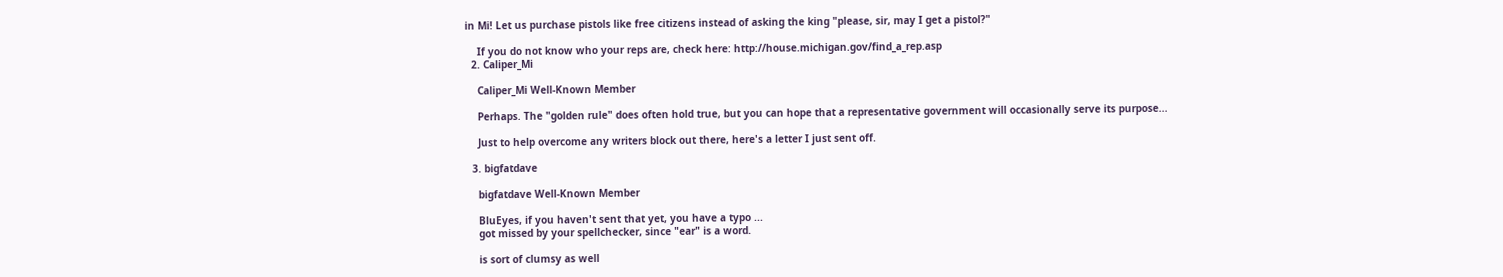in Mi! Let us purchase pistols like free citizens instead of asking the king "please, sir, may I get a pistol?"

    If you do not know who your reps are, check here: http://house.michigan.gov/find_a_rep.asp
  2. Caliper_Mi

    Caliper_Mi Well-Known Member

    Perhaps. The "golden rule" does often hold true, but you can hope that a representative government will occasionally serve its purpose...

    Just to help overcome any writers block out there, here's a letter I just sent off.

  3. bigfatdave

    bigfatdave Well-Known Member

    BluEyes, if you haven't sent that yet, you have a typo ...
    got missed by your spellchecker, since "ear" is a word.

    is sort of clumsy as well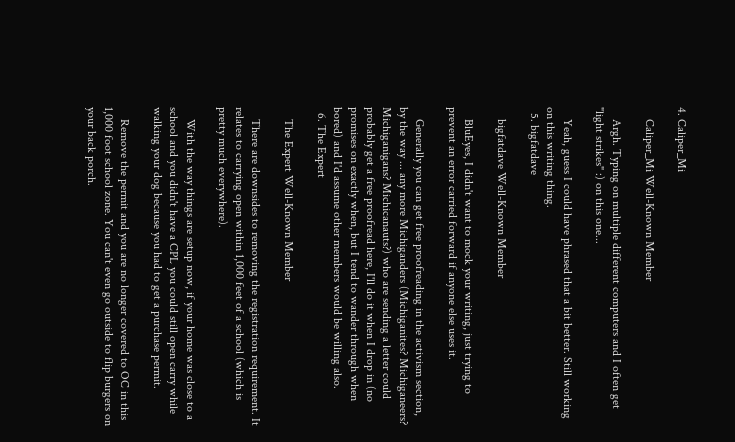4. Caliper_Mi

    Caliper_Mi Well-Known Member

    Argh. Typing on multiple different computers and I often get "light strikes" :) on this one...

    Yeah, guess I could have phrased that a bit better. Still working on this writing thing.
  5. bigfatdave

    bigfatdave Well-Known Member

    BluEyes, I didn't want to mock your writing, just trying to prevent an error carried forward if anyone else uses it.

    Generally you can get free proofreading in the activism section, by the way ... any more Michiganders (Michiganites? Michiganeers? Michiganigans? Michicanauts?) who are sending a letter could probably get a free proofread here, I'll do it when I drop in (no promises on exactly when, but I tend to wander through when bored) and I'd assume other members would be willing also.
  6. The Expert

    The Expert Well-Known Member

    There are downsides to removing the registration requirement. It relates to carrying open within 1,000 feet of a school (which is pretty much everywhere).

    With the way things are setup now, if your home was close to a school and you didn't have a CPL you could still open carry while walking your dog because you had to get a purchase permit.

    Remove the permit and you are no longer covered to OC in this 1,000 foot school zone. You can't even go outside to flip burgers on your back porch.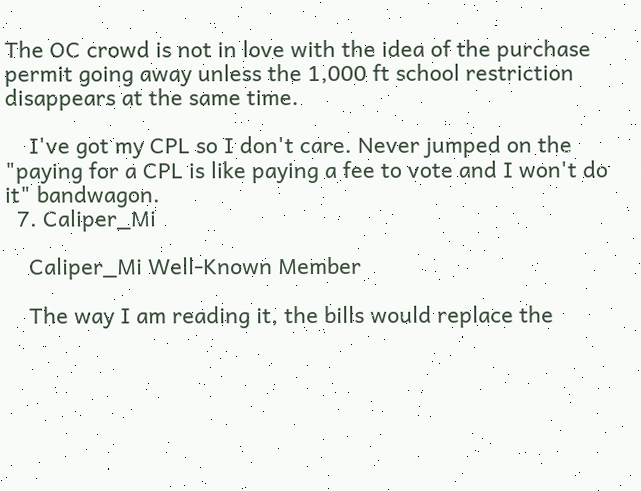The OC crowd is not in love with the idea of the purchase permit going away unless the 1,000 ft school restriction disappears at the same time.

    I've got my CPL so I don't care. Never jumped on the "paying for a CPL is like paying a fee to vote and I won't do it" bandwagon.
  7. Caliper_Mi

    Caliper_Mi Well-Known Member

    The way I am reading it, the bills would replace the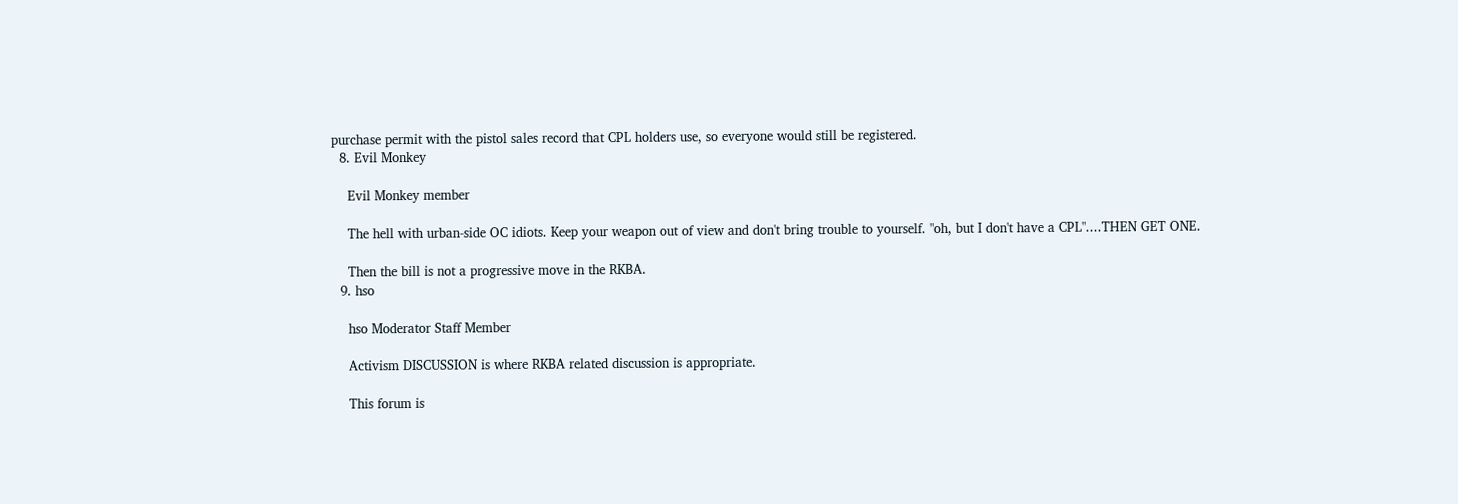purchase permit with the pistol sales record that CPL holders use, so everyone would still be registered.
  8. Evil Monkey

    Evil Monkey member

    The hell with urban-side OC idiots. Keep your weapon out of view and don't bring trouble to yourself. "oh, but I don't have a CPL"....THEN GET ONE.

    Then the bill is not a progressive move in the RKBA.
  9. hso

    hso Moderator Staff Member

    Activism DISCUSSION is where RKBA related discussion is appropriate.

    This forum is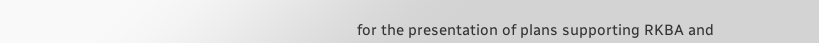for the presentation of plans supporting RKBA and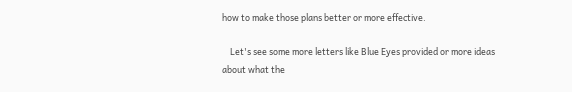how to make those plans better or more effective.

    Let's see some more letters like Blue Eyes provided or more ideas about what the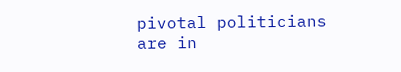pivotal politicians are in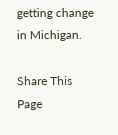getting change in Michigan.

Share This Page